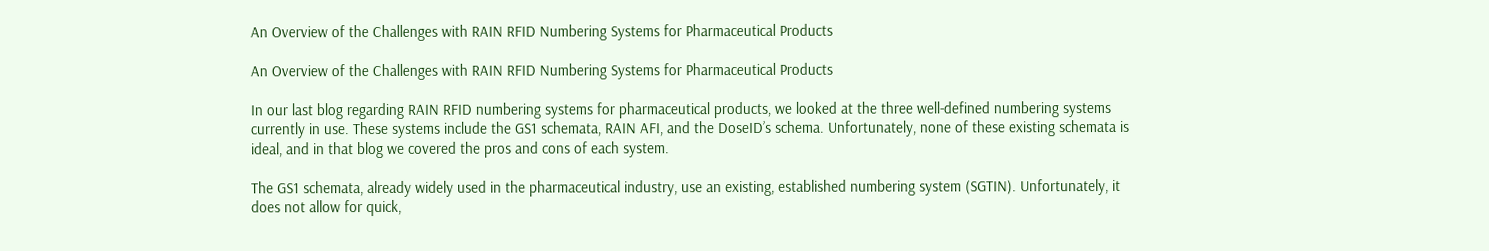An Overview of the Challenges with RAIN RFID Numbering Systems for Pharmaceutical Products

An Overview of the Challenges with RAIN RFID Numbering Systems for Pharmaceutical Products

In our last blog regarding RAIN RFID numbering systems for pharmaceutical products, we looked at the three well-defined numbering systems currently in use. These systems include the GS1 schemata, RAIN AFI, and the DoseID’s schema. Unfortunately, none of these existing schemata is ideal, and in that blog we covered the pros and cons of each system.

The GS1 schemata, already widely used in the pharmaceutical industry, use an existing, established numbering system (SGTIN). Unfortunately, it does not allow for quick,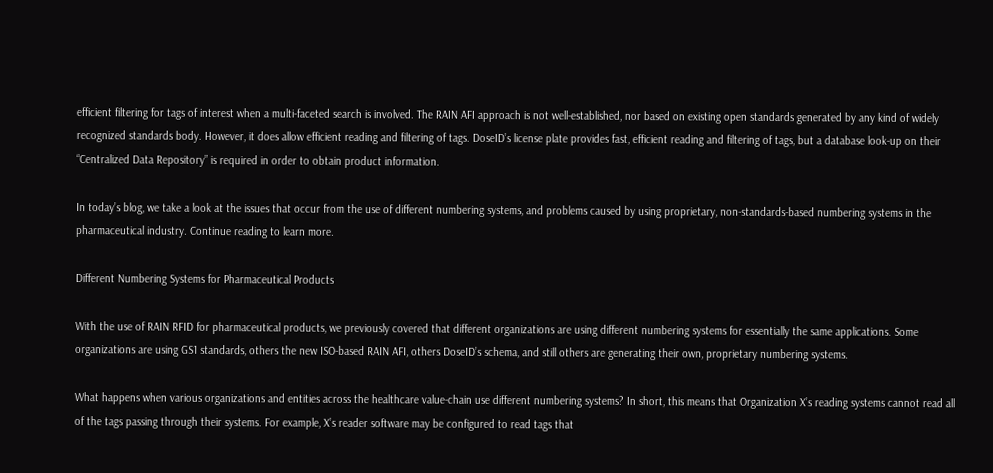efficient filtering for tags of interest when a multi-faceted search is involved. The RAIN AFI approach is not well-established, nor based on existing open standards generated by any kind of widely recognized standards body. However, it does allow efficient reading and filtering of tags. DoseID’s license plate provides fast, efficient reading and filtering of tags, but a database look-up on their “Centralized Data Repository” is required in order to obtain product information.

In today’s blog, we take a look at the issues that occur from the use of different numbering systems, and problems caused by using proprietary, non-standards-based numbering systems in the pharmaceutical industry. Continue reading to learn more.

Different Numbering Systems for Pharmaceutical Products

With the use of RAIN RFID for pharmaceutical products, we previously covered that different organizations are using different numbering systems for essentially the same applications. Some organizations are using GS1 standards, others the new ISO-based RAIN AFI, others DoseID’s schema, and still others are generating their own, proprietary numbering systems.

What happens when various organizations and entities across the healthcare value-chain use different numbering systems? In short, this means that Organization X’s reading systems cannot read all of the tags passing through their systems. For example, X’s reader software may be configured to read tags that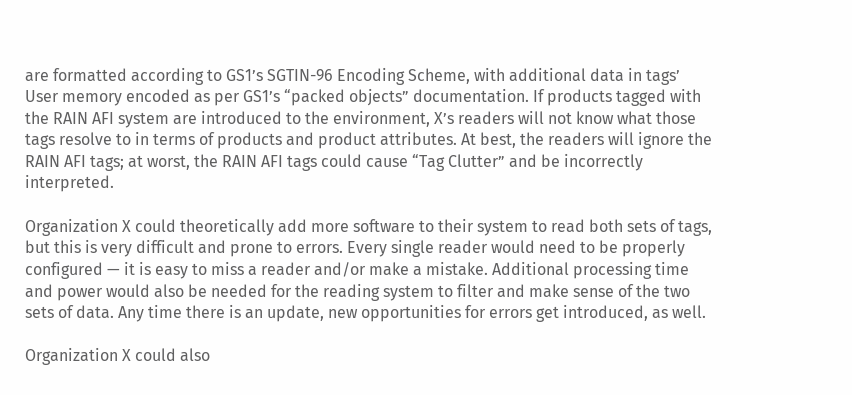are formatted according to GS1’s SGTIN-96 Encoding Scheme, with additional data in tags’ User memory encoded as per GS1’s “packed objects” documentation. If products tagged with the RAIN AFI system are introduced to the environment, X’s readers will not know what those tags resolve to in terms of products and product attributes. At best, the readers will ignore the RAIN AFI tags; at worst, the RAIN AFI tags could cause “Tag Clutter” and be incorrectly interpreted.

Organization X could theoretically add more software to their system to read both sets of tags, but this is very difficult and prone to errors. Every single reader would need to be properly configured — it is easy to miss a reader and/or make a mistake. Additional processing time and power would also be needed for the reading system to filter and make sense of the two sets of data. Any time there is an update, new opportunities for errors get introduced, as well.

Organization X could also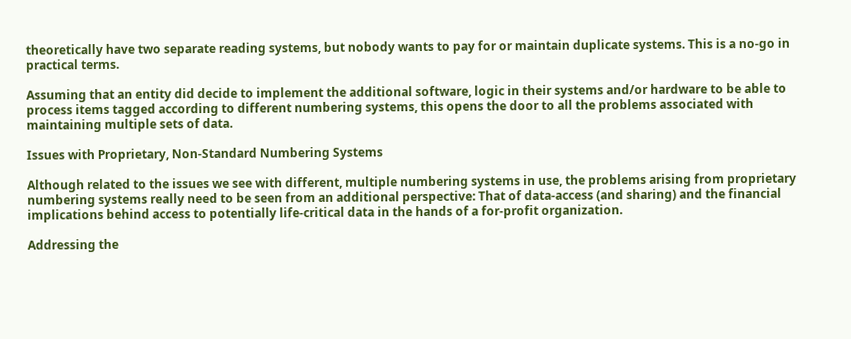theoretically have two separate reading systems, but nobody wants to pay for or maintain duplicate systems. This is a no-go in practical terms.

Assuming that an entity did decide to implement the additional software, logic in their systems and/or hardware to be able to process items tagged according to different numbering systems, this opens the door to all the problems associated with maintaining multiple sets of data.

Issues with Proprietary, Non-Standard Numbering Systems

Although related to the issues we see with different, multiple numbering systems in use, the problems arising from proprietary numbering systems really need to be seen from an additional perspective: That of data-access (and sharing) and the financial implications behind access to potentially life-critical data in the hands of a for-profit organization.

Addressing the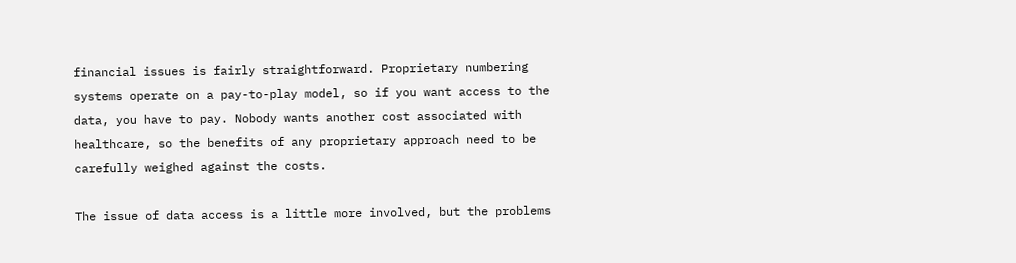financial issues is fairly straightforward. Proprietary numbering systems operate on a pay-to-play model, so if you want access to the data, you have to pay. Nobody wants another cost associated with healthcare, so the benefits of any proprietary approach need to be carefully weighed against the costs.

The issue of data access is a little more involved, but the problems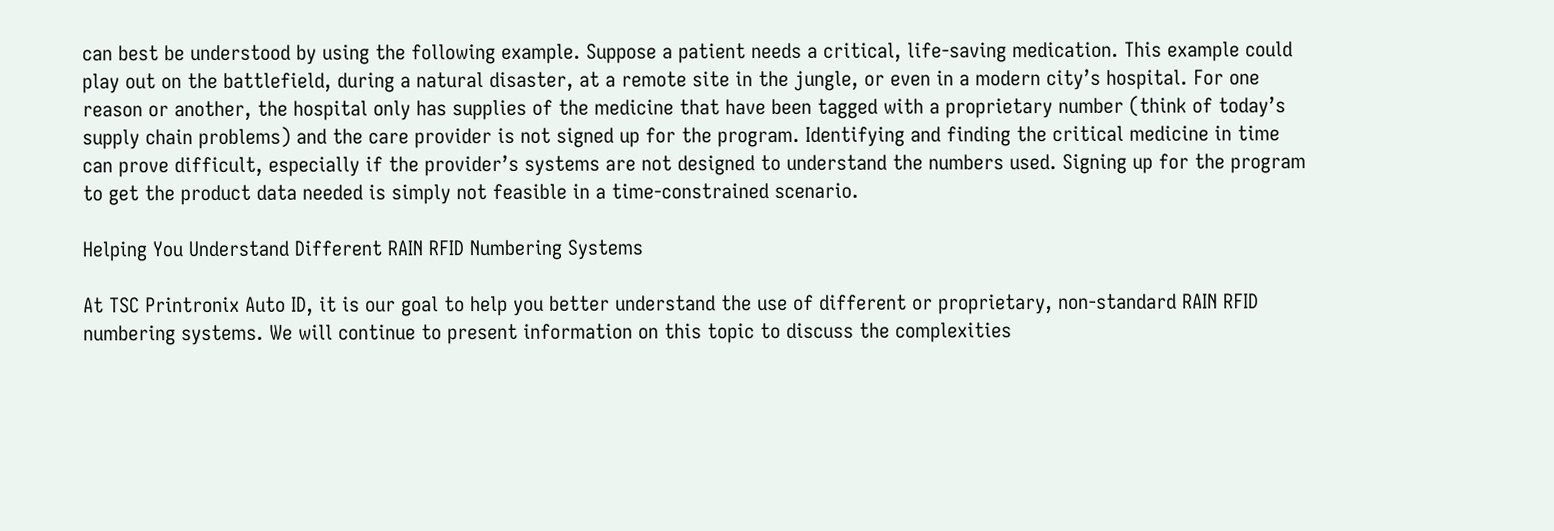can best be understood by using the following example. Suppose a patient needs a critical, life-saving medication. This example could play out on the battlefield, during a natural disaster, at a remote site in the jungle, or even in a modern city’s hospital. For one reason or another, the hospital only has supplies of the medicine that have been tagged with a proprietary number (think of today’s supply chain problems) and the care provider is not signed up for the program. Identifying and finding the critical medicine in time can prove difficult, especially if the provider’s systems are not designed to understand the numbers used. Signing up for the program to get the product data needed is simply not feasible in a time-constrained scenario.

Helping You Understand Different RAIN RFID Numbering Systems

At TSC Printronix Auto ID, it is our goal to help you better understand the use of different or proprietary, non-standard RAIN RFID numbering systems. We will continue to present information on this topic to discuss the complexities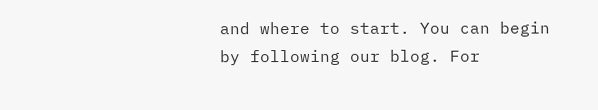and where to start. You can begin by following our blog. For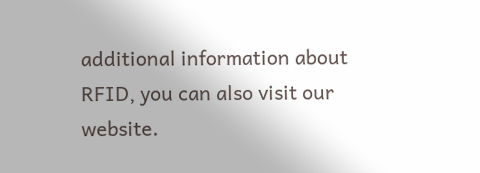additional information about RFID, you can also visit our website.